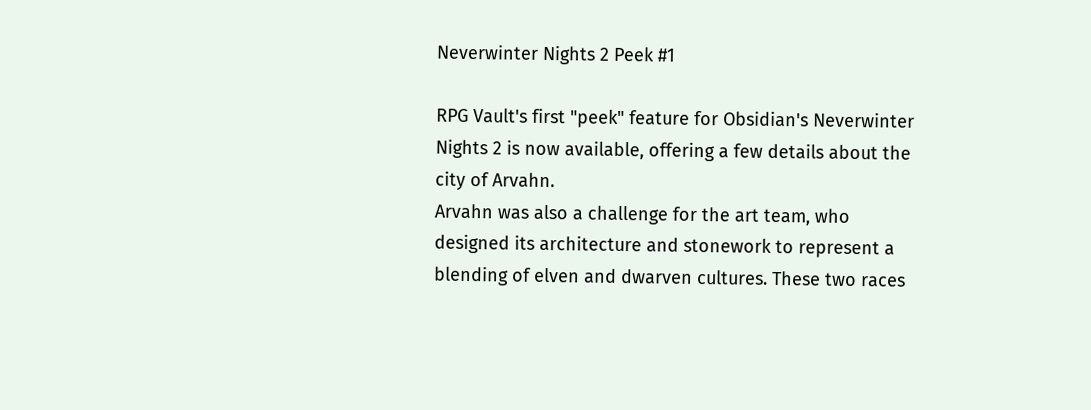Neverwinter Nights 2 Peek #1

RPG Vault's first "peek" feature for Obsidian's Neverwinter Nights 2 is now available, offering a few details about the city of Arvahn.
Arvahn was also a challenge for the art team, who designed its architecture and stonework to represent a blending of elven and dwarven cultures. These two races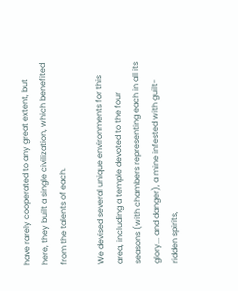have rarely cooperated to any great extent, but here, they built a single civilization, which benefited from the talents of each.

We devised several unique environments for this area, including a temple devoted to the four seasons (with chambers representing each in all its glory... and danger), a mine infested with guilt-ridden spirits,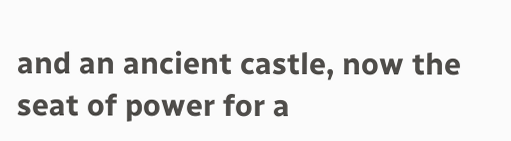and an ancient castle, now the seat of power for a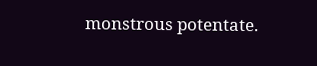monstrous potentate.